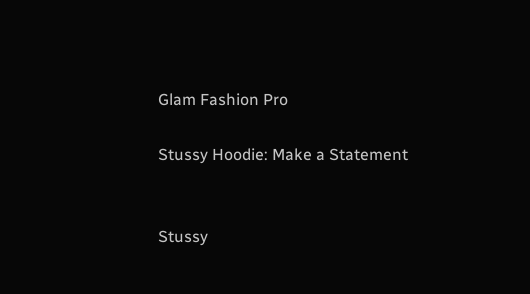Glam Fashion Pro

Stussy Hoodie: Make a Statement


Stussy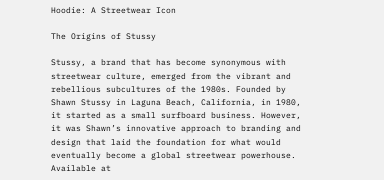Hoodie: A Streetwear Icon

The Origins of Stussy

Stussy, a brand that has become synonymous with streetwear culture, emerged from the vibrant and rebellious subcultures of the 1980s. Founded by Shawn Stussy in Laguna Beach, California, in 1980, it started as a small surfboard business. However, it was Shawn’s innovative approach to branding and design that laid the foundation for what would eventually become a global streetwear powerhouse. Available at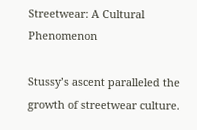Streetwear: A Cultural Phenomenon

Stussy’s ascent paralleled the growth of streetwear culture.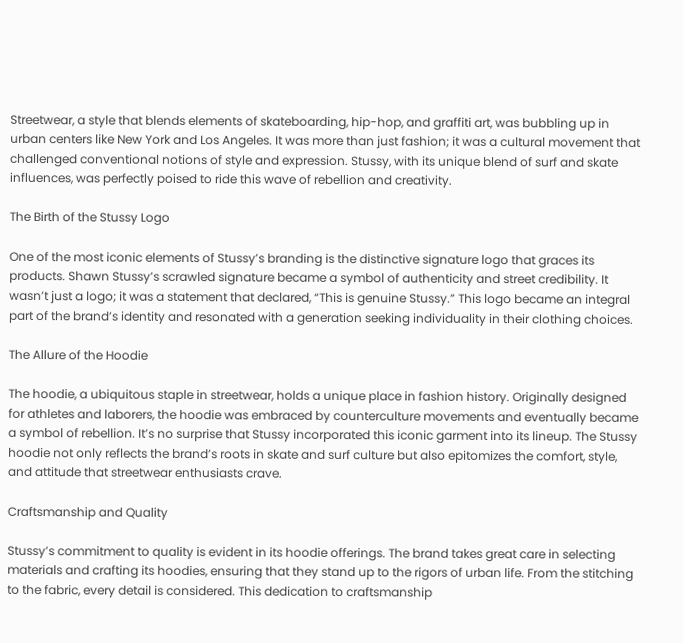Streetwear, a style that blends elements of skateboarding, hip-hop, and graffiti art, was bubbling up in urban centers like New York and Los Angeles. It was more than just fashion; it was a cultural movement that challenged conventional notions of style and expression. Stussy, with its unique blend of surf and skate influences, was perfectly poised to ride this wave of rebellion and creativity.

The Birth of the Stussy Logo

One of the most iconic elements of Stussy’s branding is the distinctive signature logo that graces its products. Shawn Stussy’s scrawled signature became a symbol of authenticity and street credibility. It wasn’t just a logo; it was a statement that declared, “This is genuine Stussy.” This logo became an integral part of the brand’s identity and resonated with a generation seeking individuality in their clothing choices.

The Allure of the Hoodie

The hoodie, a ubiquitous staple in streetwear, holds a unique place in fashion history. Originally designed for athletes and laborers, the hoodie was embraced by counterculture movements and eventually became a symbol of rebellion. It’s no surprise that Stussy incorporated this iconic garment into its lineup. The Stussy hoodie not only reflects the brand’s roots in skate and surf culture but also epitomizes the comfort, style, and attitude that streetwear enthusiasts crave.

Craftsmanship and Quality

Stussy’s commitment to quality is evident in its hoodie offerings. The brand takes great care in selecting materials and crafting its hoodies, ensuring that they stand up to the rigors of urban life. From the stitching to the fabric, every detail is considered. This dedication to craftsmanship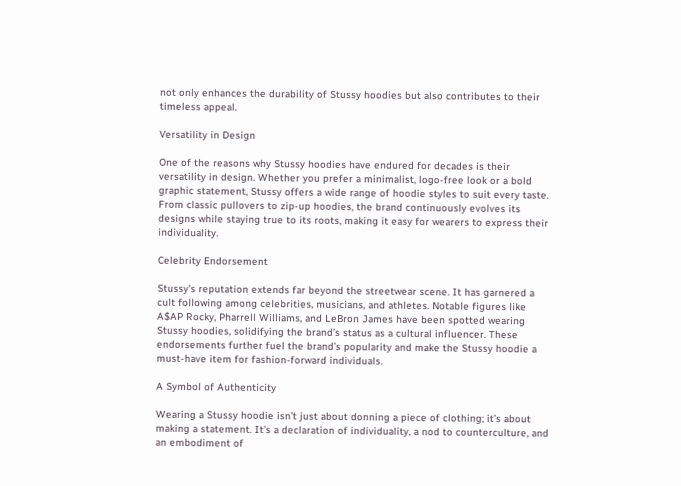not only enhances the durability of Stussy hoodies but also contributes to their timeless appeal.

Versatility in Design

One of the reasons why Stussy hoodies have endured for decades is their versatility in design. Whether you prefer a minimalist, logo-free look or a bold graphic statement, Stussy offers a wide range of hoodie styles to suit every taste. From classic pullovers to zip-up hoodies, the brand continuously evolves its designs while staying true to its roots, making it easy for wearers to express their individuality.

Celebrity Endorsement

Stussy’s reputation extends far beyond the streetwear scene. It has garnered a cult following among celebrities, musicians, and athletes. Notable figures like A$AP Rocky, Pharrell Williams, and LeBron James have been spotted wearing Stussy hoodies, solidifying the brand’s status as a cultural influencer. These endorsements further fuel the brand’s popularity and make the Stussy hoodie a must-have item for fashion-forward individuals.

A Symbol of Authenticity

Wearing a Stussy hoodie isn’t just about donning a piece of clothing; it’s about making a statement. It’s a declaration of individuality, a nod to counterculture, and an embodiment of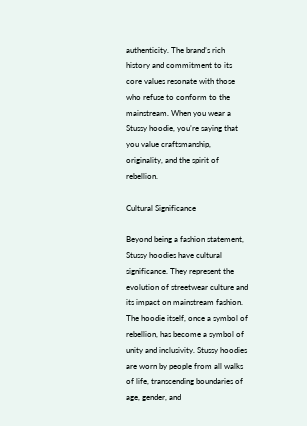authenticity. The brand’s rich history and commitment to its core values resonate with those who refuse to conform to the mainstream. When you wear a Stussy hoodie, you’re saying that you value craftsmanship, originality, and the spirit of rebellion.

Cultural Significance

Beyond being a fashion statement, Stussy hoodies have cultural significance. They represent the evolution of streetwear culture and its impact on mainstream fashion. The hoodie itself, once a symbol of rebellion, has become a symbol of unity and inclusivity. Stussy hoodies are worn by people from all walks of life, transcending boundaries of age, gender, and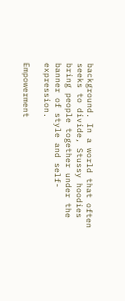background. In a world that often seeks to divide, Stussy hoodies bring people together under the banner of style and self-expression.

Empowerment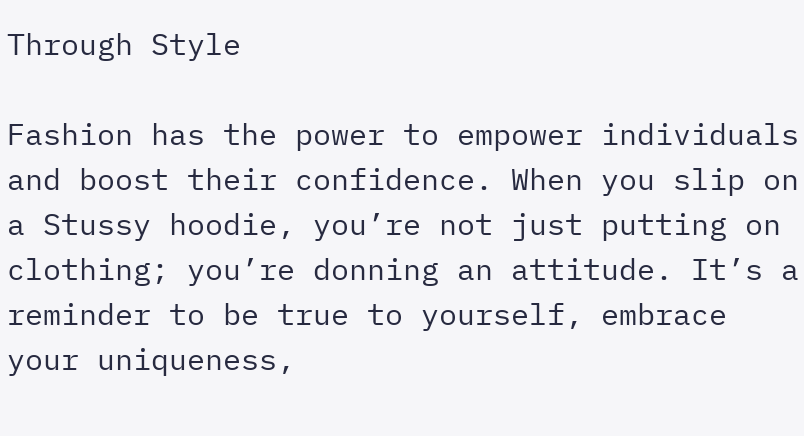Through Style

Fashion has the power to empower individuals and boost their confidence. When you slip on a Stussy hoodie, you’re not just putting on clothing; you’re donning an attitude. It’s a reminder to be true to yourself, embrace your uniqueness,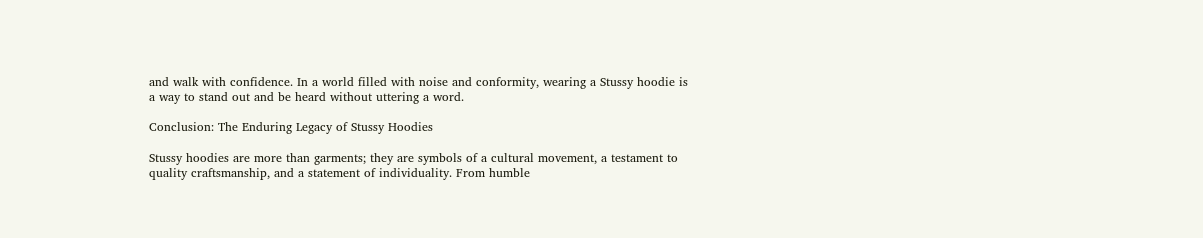and walk with confidence. In a world filled with noise and conformity, wearing a Stussy hoodie is a way to stand out and be heard without uttering a word.

Conclusion: The Enduring Legacy of Stussy Hoodies

Stussy hoodies are more than garments; they are symbols of a cultural movement, a testament to quality craftsmanship, and a statement of individuality. From humble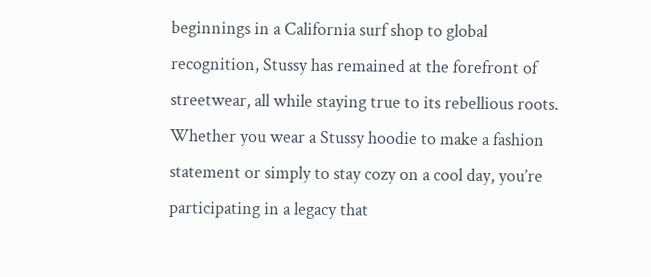beginnings in a California surf shop to global recognition, Stussy has remained at the forefront of streetwear, all while staying true to its rebellious roots. Whether you wear a Stussy hoodie to make a fashion statement or simply to stay cozy on a cool day, you’re participating in a legacy that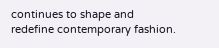continues to shape and redefine contemporary fashion.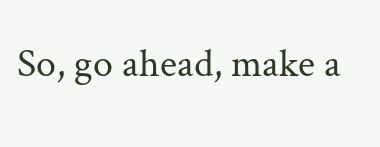So, go ahead, make a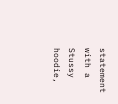statement with a Stussy hoodie,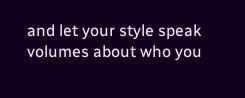and let your style speak volumes about who you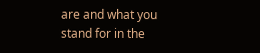are and what you stand for in the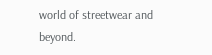world of streetwear and beyond.